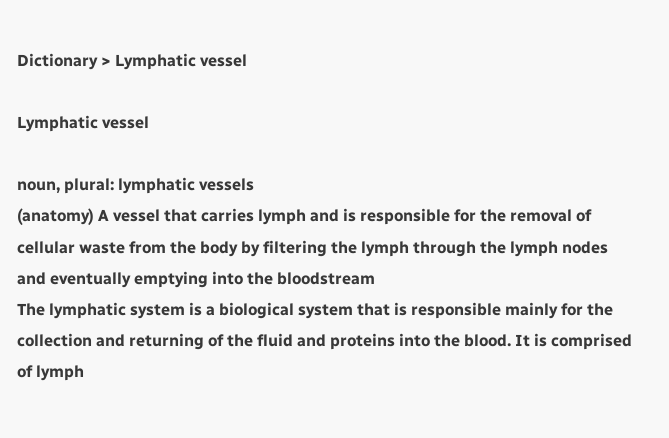Dictionary > Lymphatic vessel

Lymphatic vessel

noun, plural: lymphatic vessels
(anatomy) A vessel that carries lymph and is responsible for the removal of cellular waste from the body by filtering the lymph through the lymph nodes and eventually emptying into the bloodstream
The lymphatic system is a biological system that is responsible mainly for the collection and returning of the fluid and proteins into the blood. It is comprised of lymph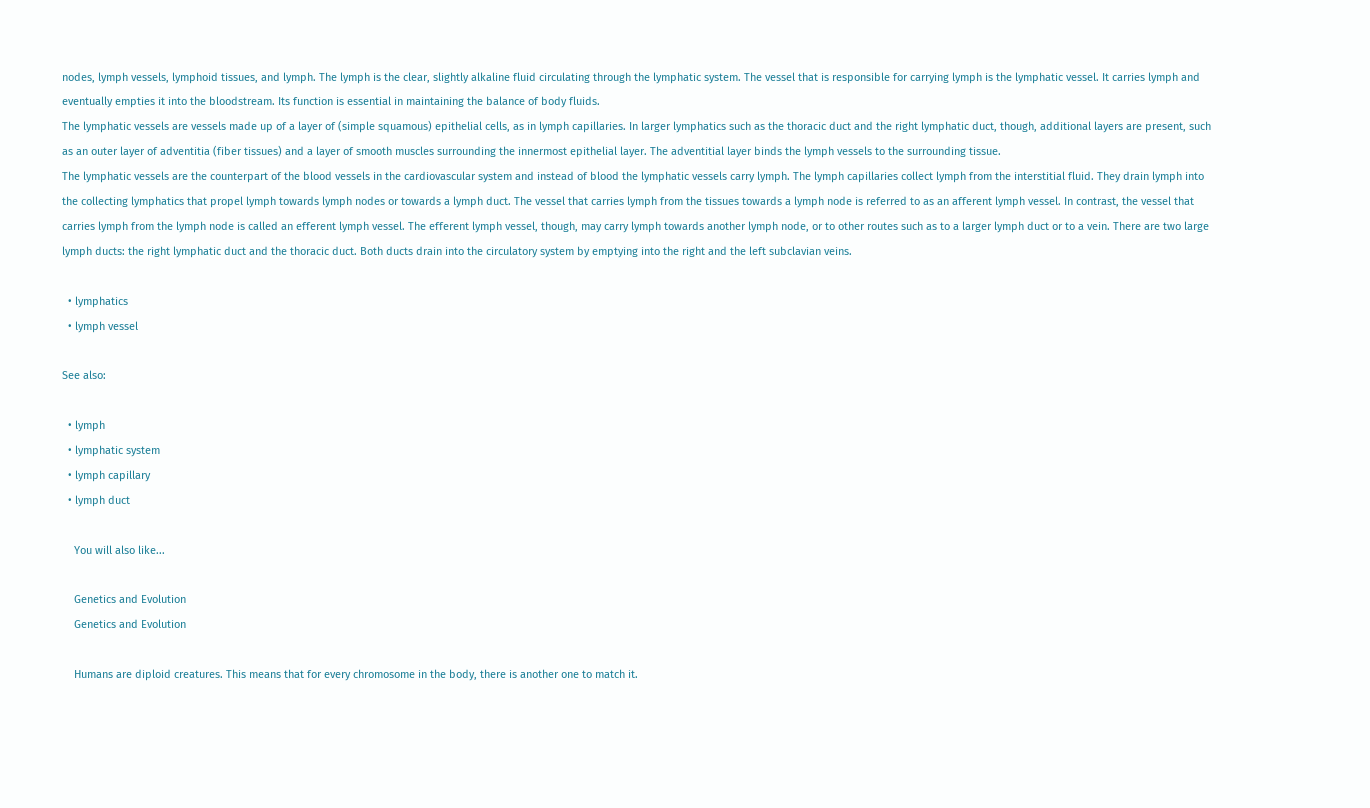nodes, lymph vessels, lymphoid tissues, and lymph. The lymph is the clear, slightly alkaline fluid circulating through the lymphatic system. The vessel that is responsible for carrying lymph is the lymphatic vessel. It carries lymph and eventually empties it into the bloodstream. Its function is essential in maintaining the balance of body fluids.
The lymphatic vessels are vessels made up of a layer of (simple squamous) epithelial cells, as in lymph capillaries. In larger lymphatics such as the thoracic duct and the right lymphatic duct, though, additional layers are present, such as an outer layer of adventitia (fiber tissues) and a layer of smooth muscles surrounding the innermost epithelial layer. The adventitial layer binds the lymph vessels to the surrounding tissue.
The lymphatic vessels are the counterpart of the blood vessels in the cardiovascular system and instead of blood the lymphatic vessels carry lymph. The lymph capillaries collect lymph from the interstitial fluid. They drain lymph into the collecting lymphatics that propel lymph towards lymph nodes or towards a lymph duct. The vessel that carries lymph from the tissues towards a lymph node is referred to as an afferent lymph vessel. In contrast, the vessel that carries lymph from the lymph node is called an efferent lymph vessel. The efferent lymph vessel, though, may carry lymph towards another lymph node, or to other routes such as to a larger lymph duct or to a vein. There are two large lymph ducts: the right lymphatic duct and the thoracic duct. Both ducts drain into the circulatory system by emptying into the right and the left subclavian veins.

  • lymphatics
  • lymph vessel

See also:

  • lymph
  • lymphatic system
  • lymph capillary
  • lymph duct

    You will also like...

    Genetics and Evolution
    Genetics and Evolution

    Humans are diploid creatures. This means that for every chromosome in the body, there is another one to match it.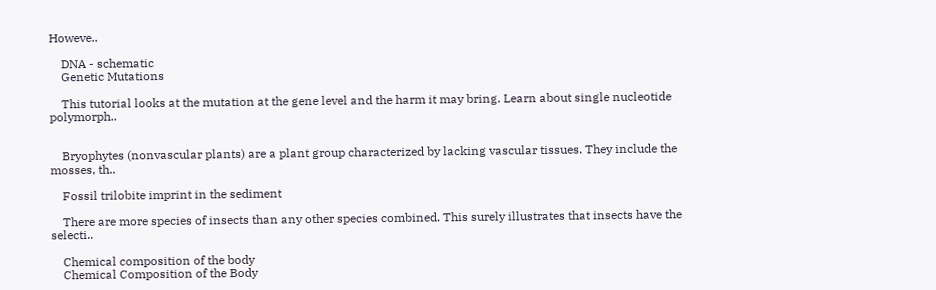Howeve..

    DNA - schematic
    Genetic Mutations

    This tutorial looks at the mutation at the gene level and the harm it may bring. Learn about single nucleotide polymorph..


    Bryophytes (nonvascular plants) are a plant group characterized by lacking vascular tissues. They include the mosses, th..

    Fossil trilobite imprint in the sediment

    There are more species of insects than any other species combined. This surely illustrates that insects have the selecti..

    Chemical composition of the body
    Chemical Composition of the Body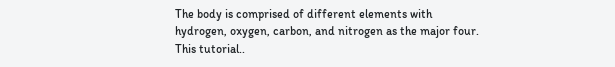The body is comprised of different elements with hydrogen, oxygen, carbon, and nitrogen as the major four. This tutorial..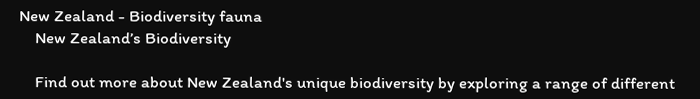New Zealand - Biodiversity fauna
    New Zealand’s Biodiversity

    Find out more about New Zealand's unique biodiversity by exploring a range of different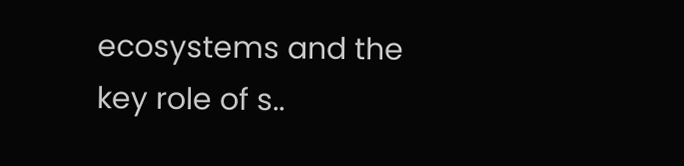ecosystems and the key role of s..